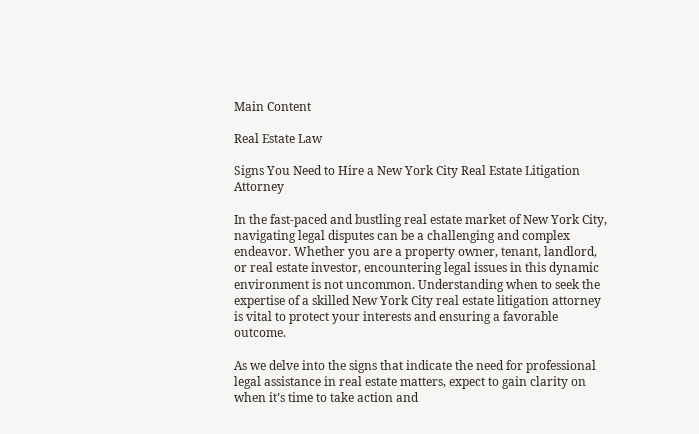Main Content

Real Estate Law

Signs You Need to Hire a New York City Real Estate Litigation Attorney

In the fast-paced and bustling real estate market of New York City, navigating legal disputes can be a challenging and complex endeavor. Whether you are a property owner, tenant, landlord, or real estate investor, encountering legal issues in this dynamic environment is not uncommon. Understanding when to seek the expertise of a skilled New York City real estate litigation attorney is vital to protect your interests and ensuring a favorable outcome.

As we delve into the signs that indicate the need for professional legal assistance in real estate matters, expect to gain clarity on when it’s time to take action and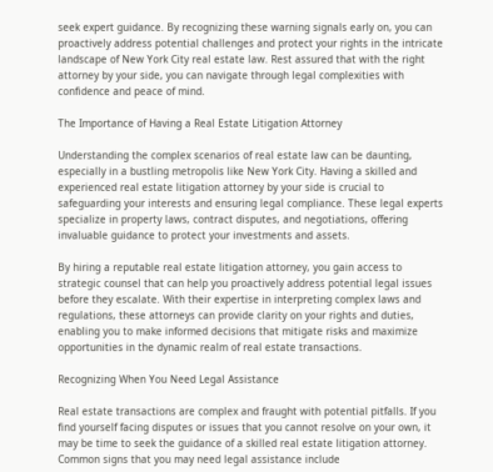seek expert guidance. By recognizing these warning signals early on, you can proactively address potential challenges and protect your rights in the intricate landscape of New York City real estate law. Rest assured that with the right attorney by your side, you can navigate through legal complexities with confidence and peace of mind.

The Importance of Having a Real Estate Litigation Attorney

Understanding the complex scenarios of real estate law can be daunting, especially in a bustling metropolis like New York City. Having a skilled and experienced real estate litigation attorney by your side is crucial to safeguarding your interests and ensuring legal compliance. These legal experts specialize in property laws, contract disputes, and negotiations, offering invaluable guidance to protect your investments and assets.

By hiring a reputable real estate litigation attorney, you gain access to strategic counsel that can help you proactively address potential legal issues before they escalate. With their expertise in interpreting complex laws and regulations, these attorneys can provide clarity on your rights and duties, enabling you to make informed decisions that mitigate risks and maximize opportunities in the dynamic realm of real estate transactions.

Recognizing When You Need Legal Assistance

Real estate transactions are complex and fraught with potential pitfalls. If you find yourself facing disputes or issues that you cannot resolve on your own, it may be time to seek the guidance of a skilled real estate litigation attorney. Common signs that you may need legal assistance include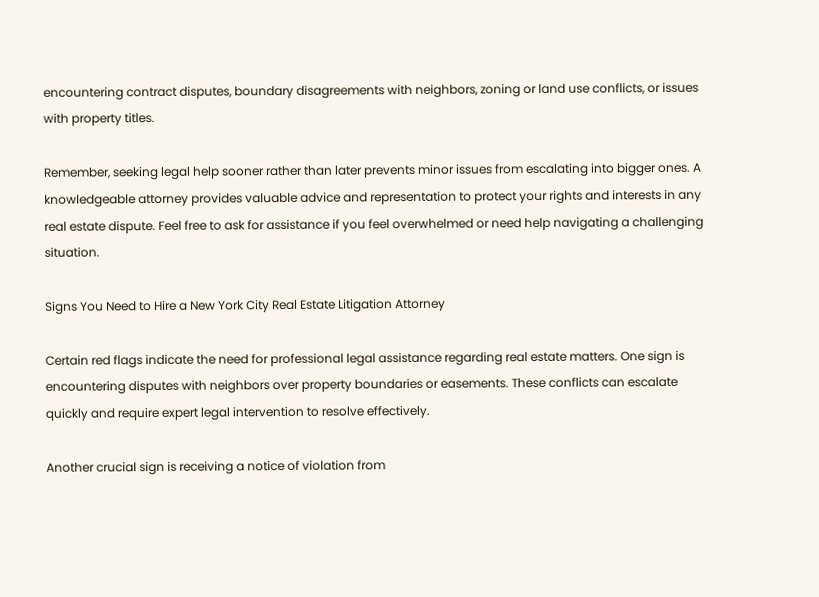encountering contract disputes, boundary disagreements with neighbors, zoning or land use conflicts, or issues with property titles.

Remember, seeking legal help sooner rather than later prevents minor issues from escalating into bigger ones. A knowledgeable attorney provides valuable advice and representation to protect your rights and interests in any real estate dispute. Feel free to ask for assistance if you feel overwhelmed or need help navigating a challenging situation.

Signs You Need to Hire a New York City Real Estate Litigation Attorney

Certain red flags indicate the need for professional legal assistance regarding real estate matters. One sign is encountering disputes with neighbors over property boundaries or easements. These conflicts can escalate quickly and require expert legal intervention to resolve effectively.

Another crucial sign is receiving a notice of violation from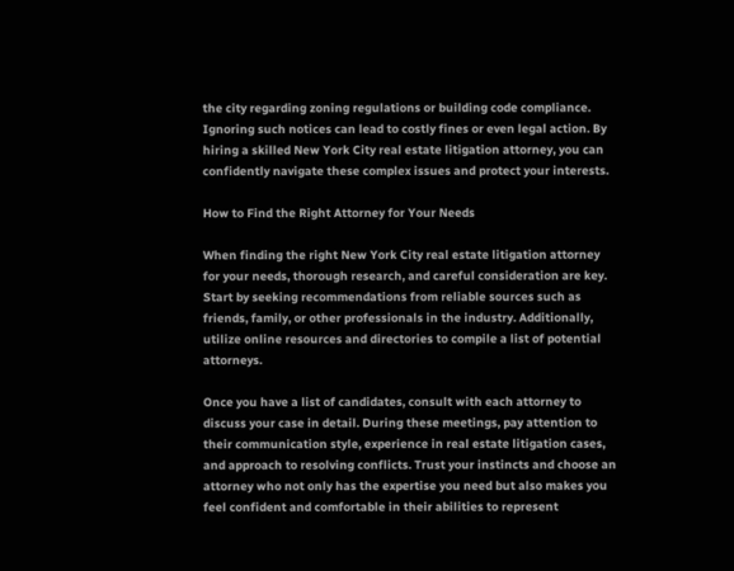the city regarding zoning regulations or building code compliance. Ignoring such notices can lead to costly fines or even legal action. By hiring a skilled New York City real estate litigation attorney, you can confidently navigate these complex issues and protect your interests.

How to Find the Right Attorney for Your Needs

When finding the right New York City real estate litigation attorney for your needs, thorough research, and careful consideration are key. Start by seeking recommendations from reliable sources such as friends, family, or other professionals in the industry. Additionally, utilize online resources and directories to compile a list of potential attorneys.

Once you have a list of candidates, consult with each attorney to discuss your case in detail. During these meetings, pay attention to their communication style, experience in real estate litigation cases, and approach to resolving conflicts. Trust your instincts and choose an attorney who not only has the expertise you need but also makes you feel confident and comfortable in their abilities to represent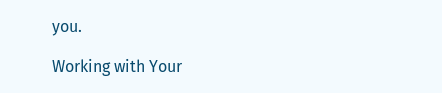you.

Working with Your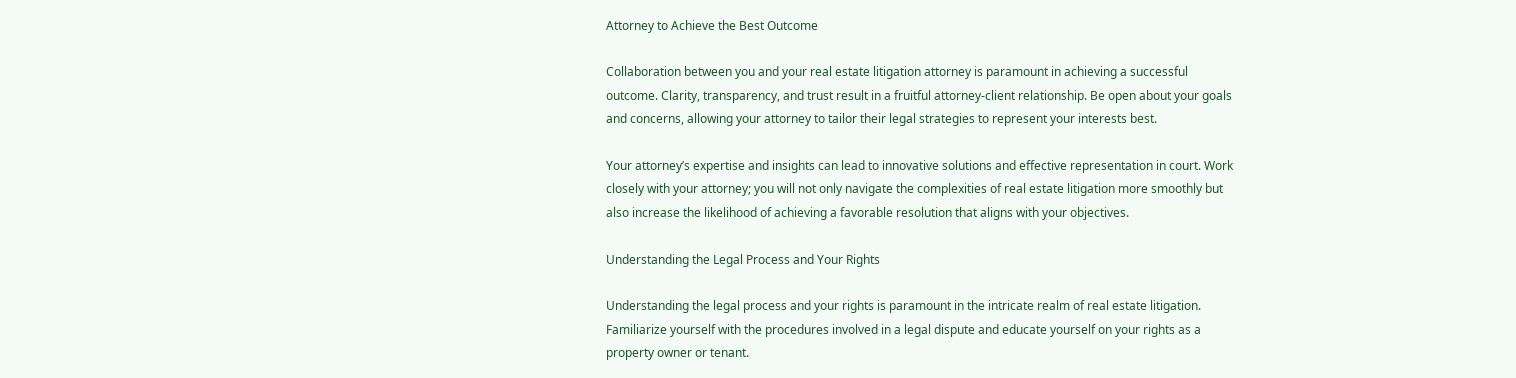Attorney to Achieve the Best Outcome

Collaboration between you and your real estate litigation attorney is paramount in achieving a successful outcome. Clarity, transparency, and trust result in a fruitful attorney-client relationship. Be open about your goals and concerns, allowing your attorney to tailor their legal strategies to represent your interests best.

Your attorney’s expertise and insights can lead to innovative solutions and effective representation in court. Work closely with your attorney; you will not only navigate the complexities of real estate litigation more smoothly but also increase the likelihood of achieving a favorable resolution that aligns with your objectives.

Understanding the Legal Process and Your Rights

Understanding the legal process and your rights is paramount in the intricate realm of real estate litigation. Familiarize yourself with the procedures involved in a legal dispute and educate yourself on your rights as a property owner or tenant.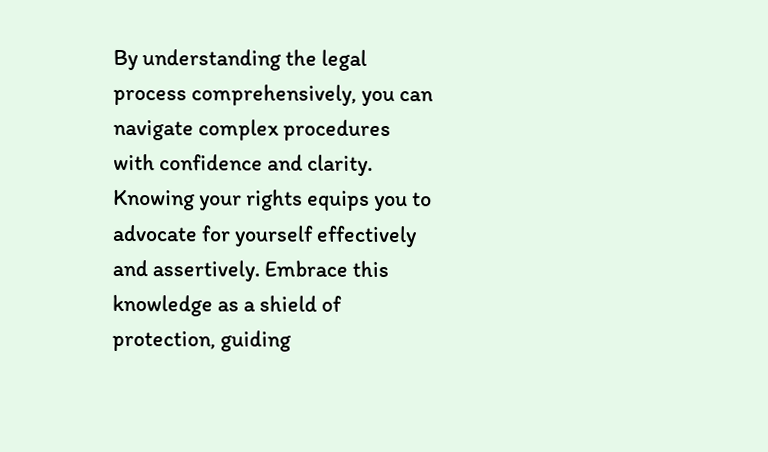By understanding the legal process comprehensively, you can navigate complex procedures with confidence and clarity. Knowing your rights equips you to advocate for yourself effectively and assertively. Embrace this knowledge as a shield of protection, guiding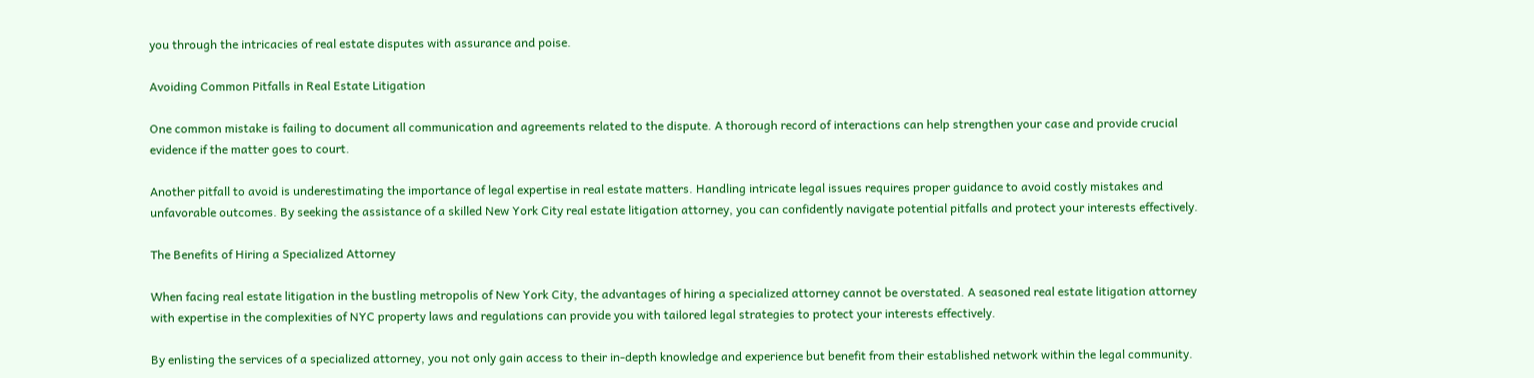you through the intricacies of real estate disputes with assurance and poise.

Avoiding Common Pitfalls in Real Estate Litigation

One common mistake is failing to document all communication and agreements related to the dispute. A thorough record of interactions can help strengthen your case and provide crucial evidence if the matter goes to court.

Another pitfall to avoid is underestimating the importance of legal expertise in real estate matters. Handling intricate legal issues requires proper guidance to avoid costly mistakes and unfavorable outcomes. By seeking the assistance of a skilled New York City real estate litigation attorney, you can confidently navigate potential pitfalls and protect your interests effectively.

The Benefits of Hiring a Specialized Attorney

When facing real estate litigation in the bustling metropolis of New York City, the advantages of hiring a specialized attorney cannot be overstated. A seasoned real estate litigation attorney with expertise in the complexities of NYC property laws and regulations can provide you with tailored legal strategies to protect your interests effectively.

By enlisting the services of a specialized attorney, you not only gain access to their in-depth knowledge and experience but benefit from their established network within the legal community.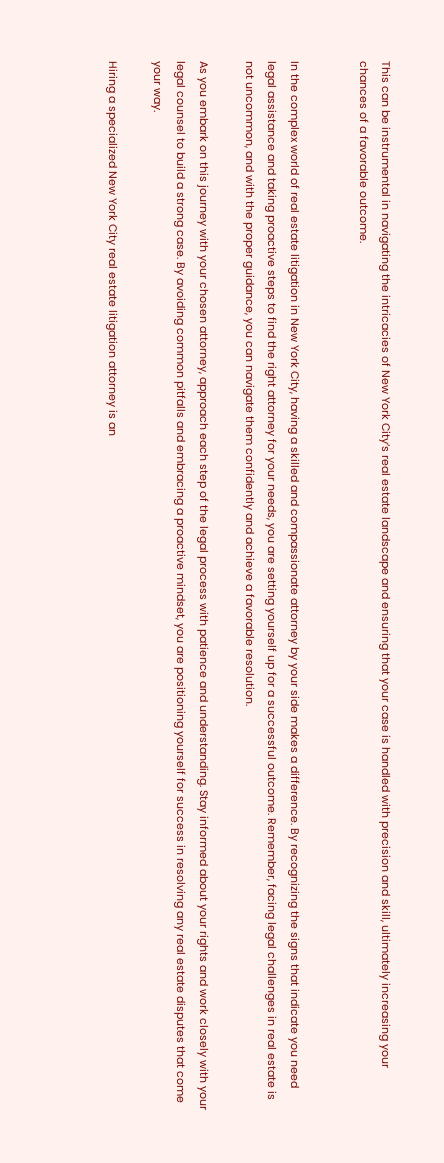This can be instrumental in navigating the intricacies of New York City’s real estate landscape and ensuring that your case is handled with precision and skill, ultimately increasing your chances of a favorable outcome.


In the complex world of real estate litigation in New York City, having a skilled and compassionate attorney by your side makes a difference. By recognizing the signs that indicate you need legal assistance and taking proactive steps to find the right attorney for your needs, you are setting yourself up for a successful outcome. Remember, facing legal challenges in real estate is not uncommon, and with the proper guidance, you can navigate them confidently and achieve a favorable resolution.

As you embark on this journey with your chosen attorney, approach each step of the legal process with patience and understanding. Stay informed about your rights and work closely with your legal counsel to build a strong case. By avoiding common pitfalls and embracing a proactive mindset, you are positioning yourself for success in resolving any real estate disputes that come your way.

Hiring a specialized New York City real estate litigation attorney is an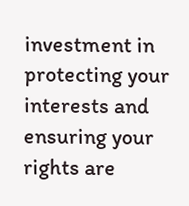investment in protecting your interests and ensuring your rights are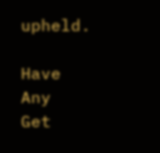upheld.

Have Any
Get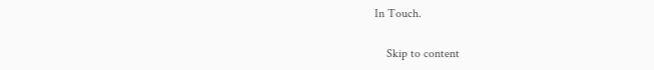In Touch.

    Skip to content